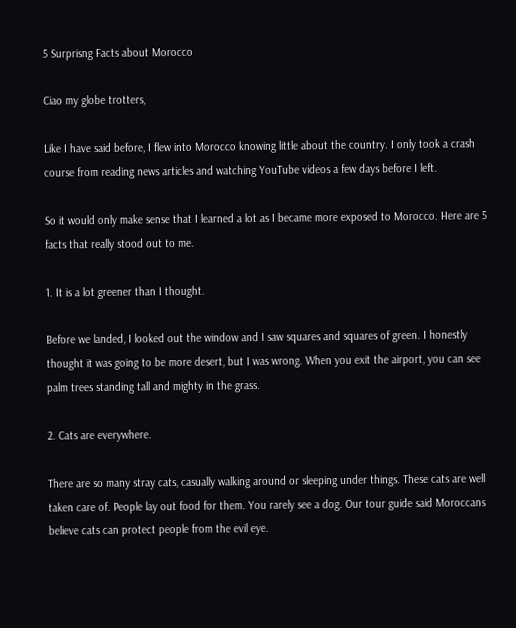5 Surprisng Facts about Morocco

Ciao my globe trotters,

Like I have said before, I flew into Morocco knowing little about the country. I only took a crash course from reading news articles and watching YouTube videos a few days before I left.

So it would only make sense that I learned a lot as I became more exposed to Morocco. Here are 5 facts that really stood out to me.

1. It is a lot greener than I thought.

Before we landed, I looked out the window and I saw squares and squares of green. I honestly thought it was going to be more desert, but I was wrong. When you exit the airport, you can see palm trees standing tall and mighty in the grass.

2. Cats are everywhere.

There are so many stray cats, casually walking around or sleeping under things. These cats are well taken care of. People lay out food for them. You rarely see a dog. Our tour guide said Moroccans believe cats can protect people from the evil eye.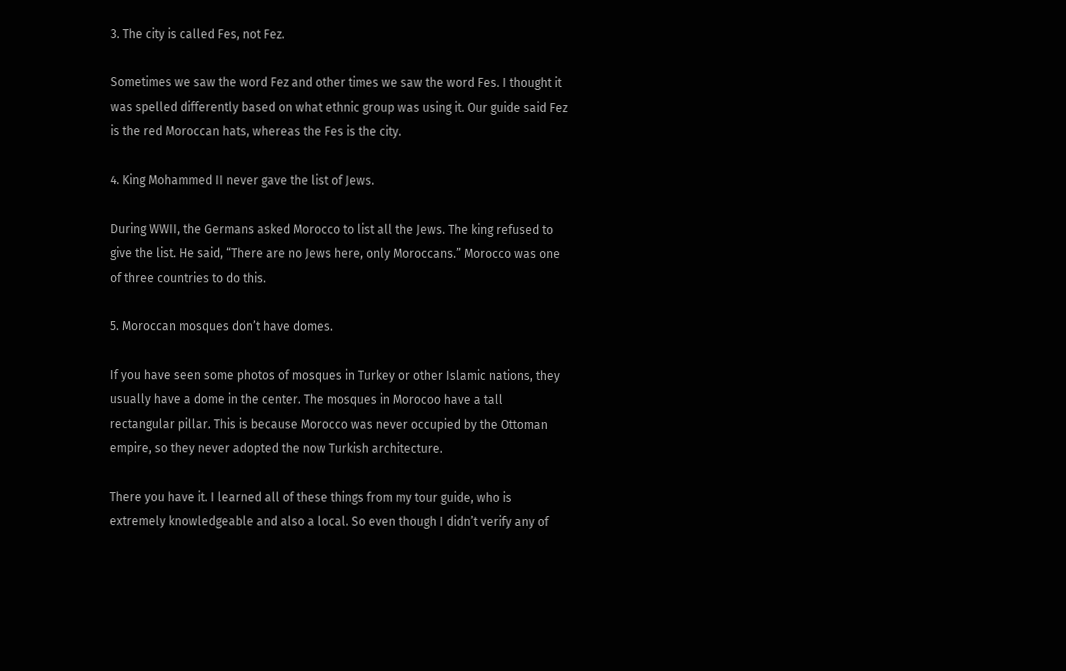3. The city is called Fes, not Fez.

Sometimes we saw the word Fez and other times we saw the word Fes. I thought it was spelled differently based on what ethnic group was using it. Our guide said Fez is the red Moroccan hats, whereas the Fes is the city.

4. King Mohammed II never gave the list of Jews.

During WWII, the Germans asked Morocco to list all the Jews. The king refused to give the list. He said, “There are no Jews here, only Moroccans.” Morocco was one of three countries to do this.

5. Moroccan mosques don’t have domes.

If you have seen some photos of mosques in Turkey or other Islamic nations, they usually have a dome in the center. The mosques in Morocoo have a tall rectangular pillar. This is because Morocco was never occupied by the Ottoman empire, so they never adopted the now Turkish architecture.

There you have it. I learned all of these things from my tour guide, who is extremely knowledgeable and also a local. So even though I didn’t verify any of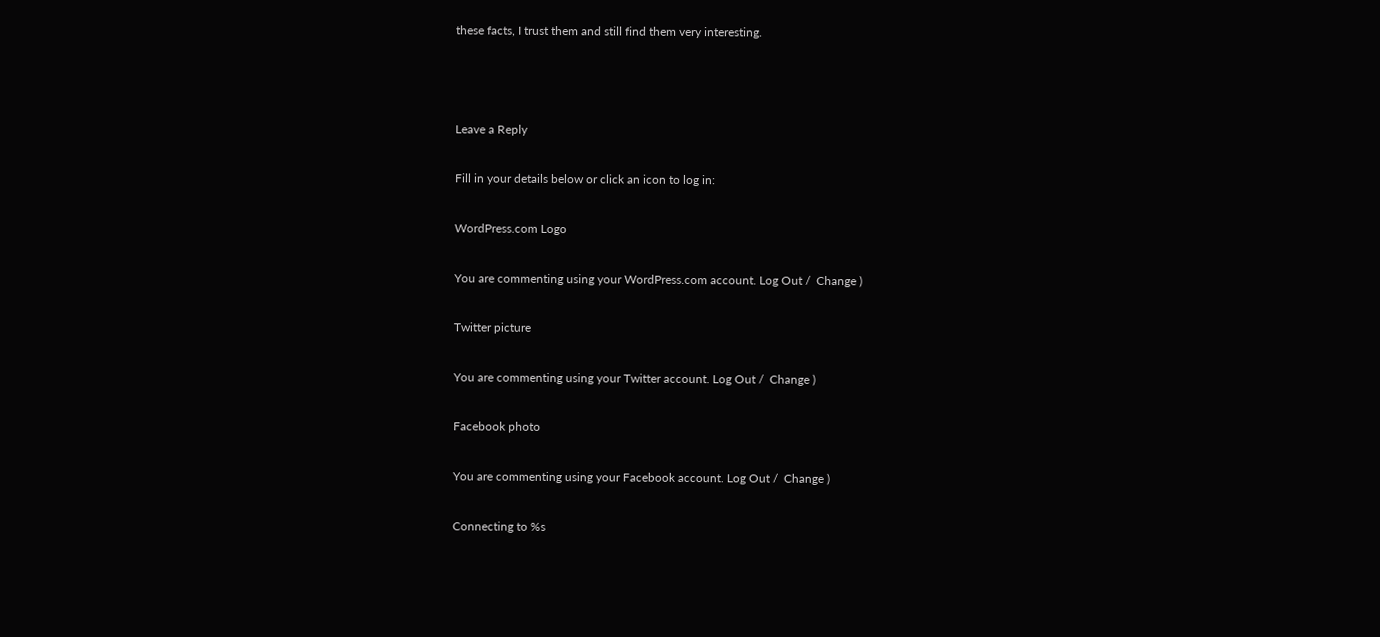these facts, I trust them and still find them very interesting.



Leave a Reply

Fill in your details below or click an icon to log in:

WordPress.com Logo

You are commenting using your WordPress.com account. Log Out /  Change )

Twitter picture

You are commenting using your Twitter account. Log Out /  Change )

Facebook photo

You are commenting using your Facebook account. Log Out /  Change )

Connecting to %s